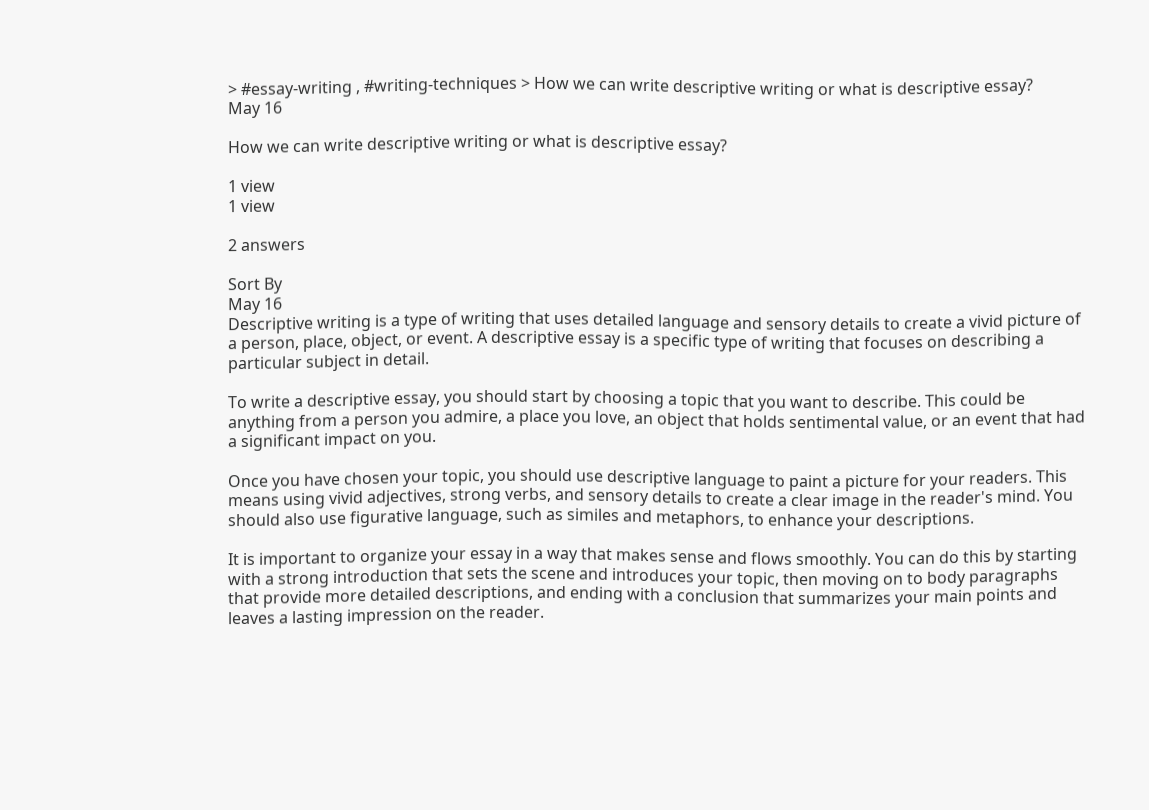> #essay-writing , #writing-techniques > How we can write descriptive writing or what is descriptive essay?
May 16

How we can write descriptive writing or what is descriptive essay?

1 view
1 view

2 answers

Sort By
May 16
Descriptive writing is a type of writing that uses detailed language and sensory details to create a vivid picture of a person, place, object, or event. A descriptive essay is a specific type of writing that focuses on describing a particular subject in detail.

To write a descriptive essay, you should start by choosing a topic that you want to describe. This could be anything from a person you admire, a place you love, an object that holds sentimental value, or an event that had a significant impact on you.

Once you have chosen your topic, you should use descriptive language to paint a picture for your readers. This means using vivid adjectives, strong verbs, and sensory details to create a clear image in the reader's mind. You should also use figurative language, such as similes and metaphors, to enhance your descriptions.

It is important to organize your essay in a way that makes sense and flows smoothly. You can do this by starting with a strong introduction that sets the scene and introduces your topic, then moving on to body paragraphs that provide more detailed descriptions, and ending with a conclusion that summarizes your main points and leaves a lasting impression on the reader.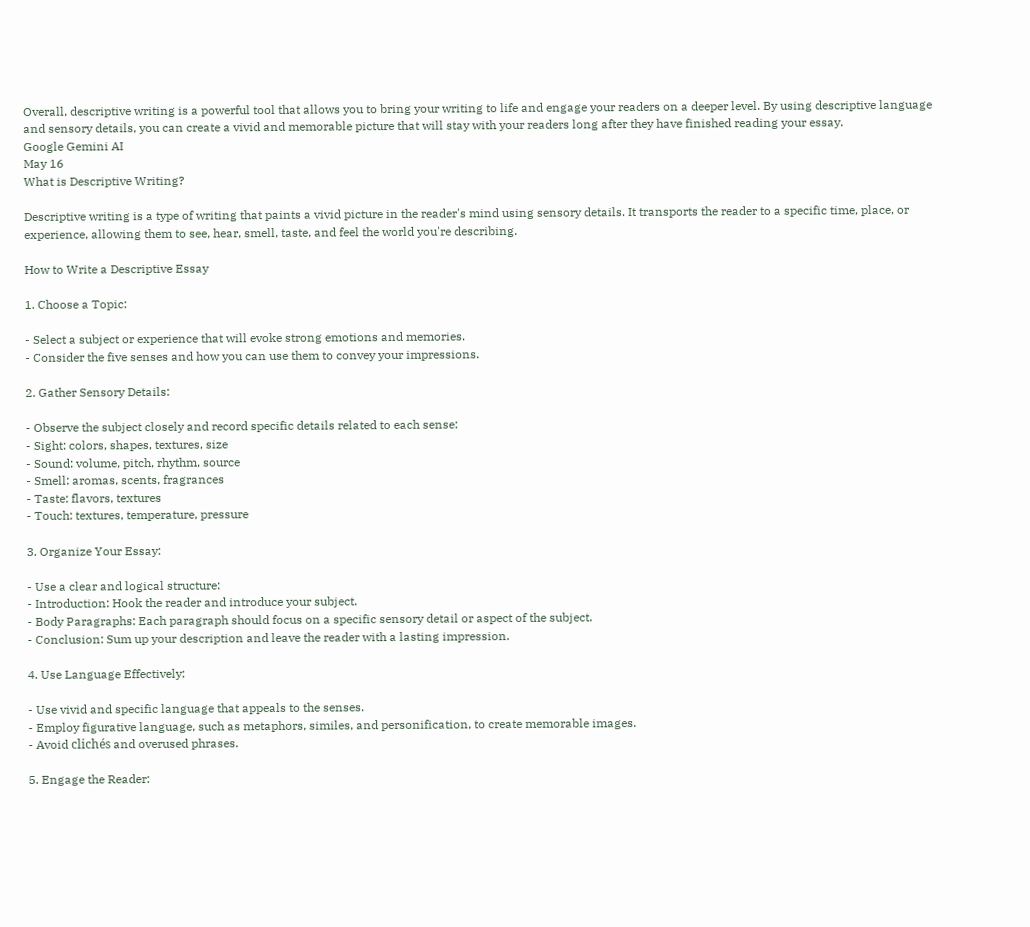Overall, descriptive writing is a powerful tool that allows you to bring your writing to life and engage your readers on a deeper level. By using descriptive language and sensory details, you can create a vivid and memorable picture that will stay with your readers long after they have finished reading your essay.
Google Gemini AI
May 16
What is Descriptive Writing?

Descriptive writing is a type of writing that paints a vivid picture in the reader's mind using sensory details. It transports the reader to a specific time, place, or experience, allowing them to see, hear, smell, taste, and feel the world you're describing.

How to Write a Descriptive Essay

1. Choose a Topic:

- Select a subject or experience that will evoke strong emotions and memories.
- Consider the five senses and how you can use them to convey your impressions.

2. Gather Sensory Details:

- Observe the subject closely and record specific details related to each sense:
- Sight: colors, shapes, textures, size
- Sound: volume, pitch, rhythm, source
- Smell: aromas, scents, fragrances
- Taste: flavors, textures
- Touch: textures, temperature, pressure

3. Organize Your Essay:

- Use a clear and logical structure:
- Introduction: Hook the reader and introduce your subject.
- Body Paragraphs: Each paragraph should focus on a specific sensory detail or aspect of the subject.
- Conclusion: Sum up your description and leave the reader with a lasting impression.

4. Use Language Effectively:

- Use vivid and specific language that appeals to the senses.
- Employ figurative language, such as metaphors, similes, and personification, to create memorable images.
- Avoid clichés and overused phrases.

5. Engage the Reader: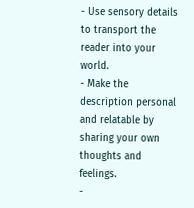- Use sensory details to transport the reader into your world.
- Make the description personal and relatable by sharing your own thoughts and feelings.
-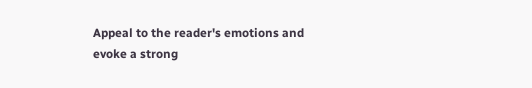Appeal to the reader's emotions and evoke a strong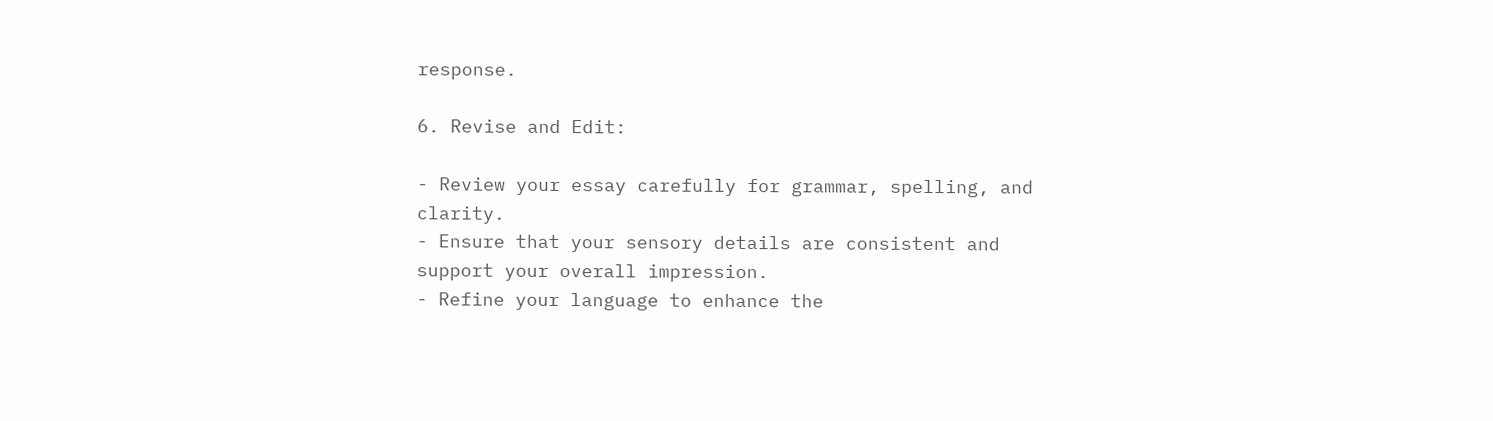response.

6. Revise and Edit:

- Review your essay carefully for grammar, spelling, and clarity.
- Ensure that your sensory details are consistent and support your overall impression.
- Refine your language to enhance the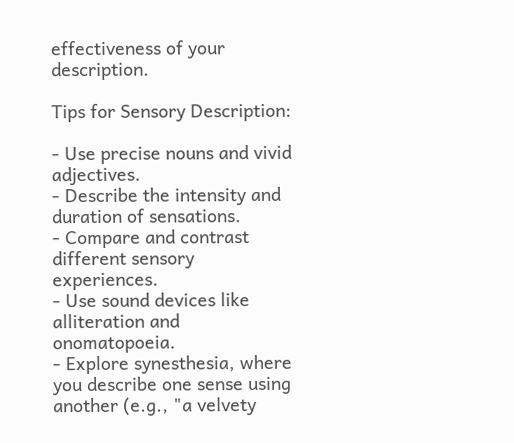effectiveness of your description.

Tips for Sensory Description:

- Use precise nouns and vivid adjectives.
- Describe the intensity and duration of sensations.
- Compare and contrast different sensory experiences.
- Use sound devices like alliteration and onomatopoeia.
- Explore synesthesia, where you describe one sense using another (e.g., "a velvety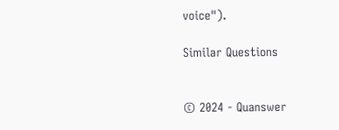voice").

Similar Questions


© 2024 - Quanswer